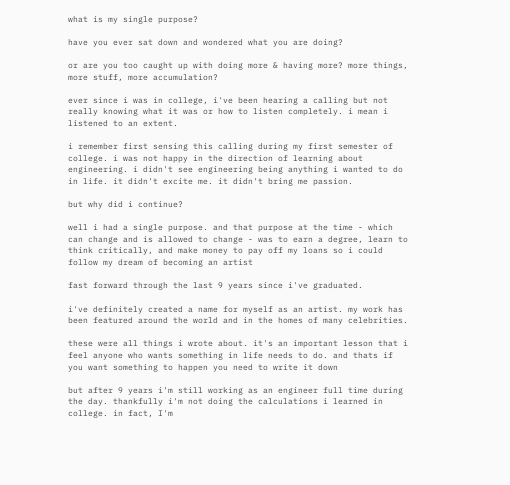what is my single purpose?

have you ever sat down and wondered what you are doing?

or are you too caught up with doing more & having more? more things, more stuff, more accumulation?

ever since i was in college, i've been hearing a calling but not really knowing what it was or how to listen completely. i mean i listened to an extent.

i remember first sensing this calling during my first semester of college. i was not happy in the direction of learning about engineering. i didn't see engineering being anything i wanted to do in life. it didn't excite me. it didn't bring me passion.

but why did i continue?

well i had a single purpose. and that purpose at the time - which can change and is allowed to change - was to earn a degree, learn to think critically, and make money to pay off my loans so i could follow my dream of becoming an artist

fast forward through the last 9 years since i've graduated.

i've definitely created a name for myself as an artist. my work has been featured around the world and in the homes of many celebrities.

these were all things i wrote about. it's an important lesson that i feel anyone who wants something in life needs to do. and thats if you want something to happen you need to write it down

but after 9 years i'm still working as an engineer full time during the day. thankfully i'm not doing the calculations i learned in college. in fact, I'm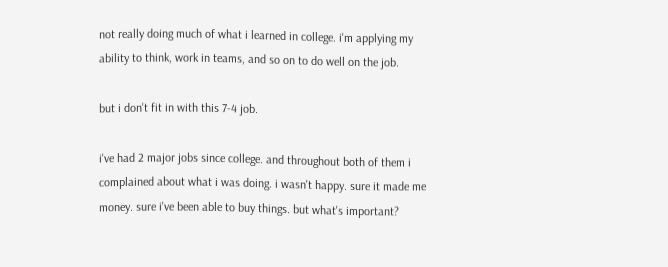not really doing much of what i learned in college. i'm applying my ability to think, work in teams, and so on to do well on the job.

but i don't fit in with this 7-4 job.

i've had 2 major jobs since college. and throughout both of them i complained about what i was doing. i wasn't happy. sure it made me money. sure i've been able to buy things. but what's important?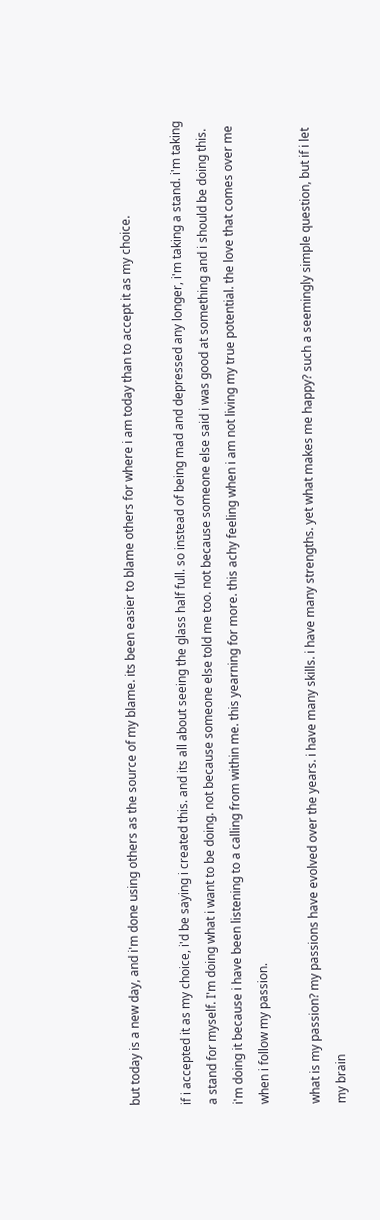but today is a new day, and i'm done using others as the source of my blame. its been easier to blame others for where i am today than to accept it as my choice.

if i accepted it as my choice, i'd be saying i created this. and its all about seeing the glass half full. so instead of being mad and depressed any longer, i'm taking a stand. i'm taking a stand for myself. I'm doing what i want to be doing. not because someone else told me too. not because someone else said i was good at something and i should be doing this. i'm doing it because i have been listening to a calling from within me. this yearning for more. this achy feeling when i am not living my true potential. the love that comes over me when i follow my passion.

what is my passion? my passions have evolved over the years. i have many skills. i have many strengths. yet what makes me happy? such a seemingly simple question, but if i let my brain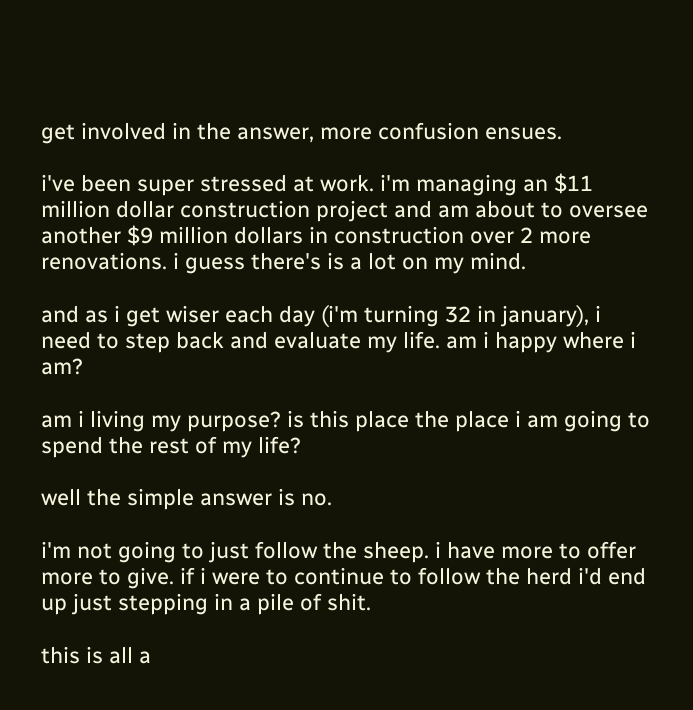get involved in the answer, more confusion ensues.

i've been super stressed at work. i'm managing an $11 million dollar construction project and am about to oversee another $9 million dollars in construction over 2 more renovations. i guess there's is a lot on my mind.

and as i get wiser each day (i'm turning 32 in january), i need to step back and evaluate my life. am i happy where i am?

am i living my purpose? is this place the place i am going to spend the rest of my life?

well the simple answer is no.

i'm not going to just follow the sheep. i have more to offer more to give. if i were to continue to follow the herd i'd end up just stepping in a pile of shit.

this is all a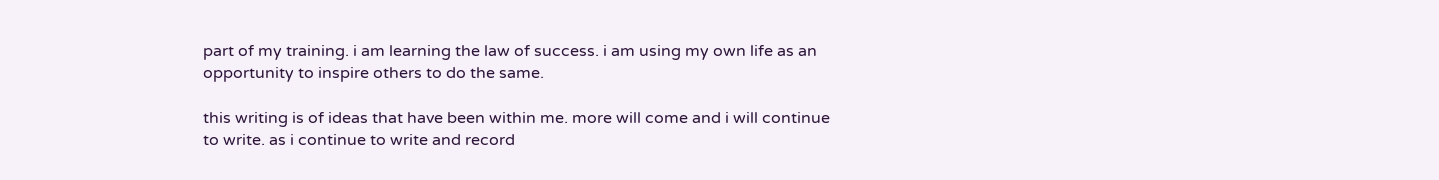part of my training. i am learning the law of success. i am using my own life as an opportunity to inspire others to do the same.

this writing is of ideas that have been within me. more will come and i will continue to write. as i continue to write and record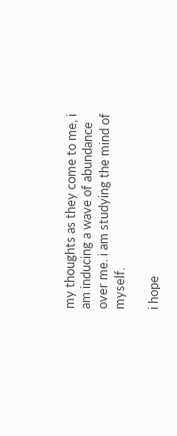my thoughts as they come to me, i am inducing a wave of abundance over me. i am studying the mind of myself.

i hope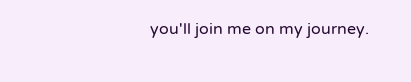you'll join me on my journey.